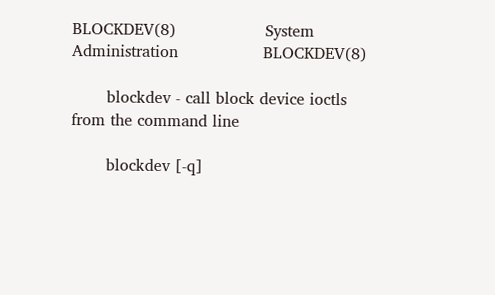BLOCKDEV(8)                  System Administration                 BLOCKDEV(8)

       blockdev - call block device ioctls from the command line

       blockdev [-q]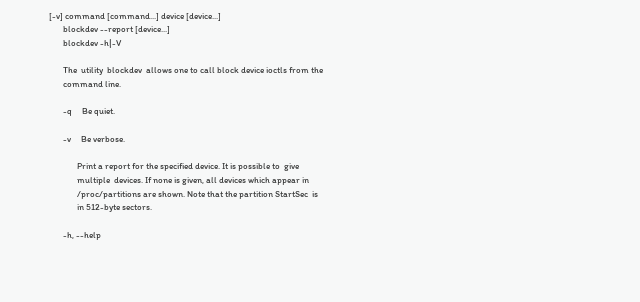[-v] command [command...] device [device...]
       blockdev --report [device...]
       blockdev -h|-V

       The  utility  blockdev  allows one to call block device ioctls from the
       command line.

       -q     Be quiet.

       -v     Be verbose.

              Print a report for the specified device. It is possible to  give
              multiple  devices. If none is given, all devices which appear in
              /proc/partitions are shown. Note that the partition StartSec  is
              in 512-byte sectors.

       -h, --help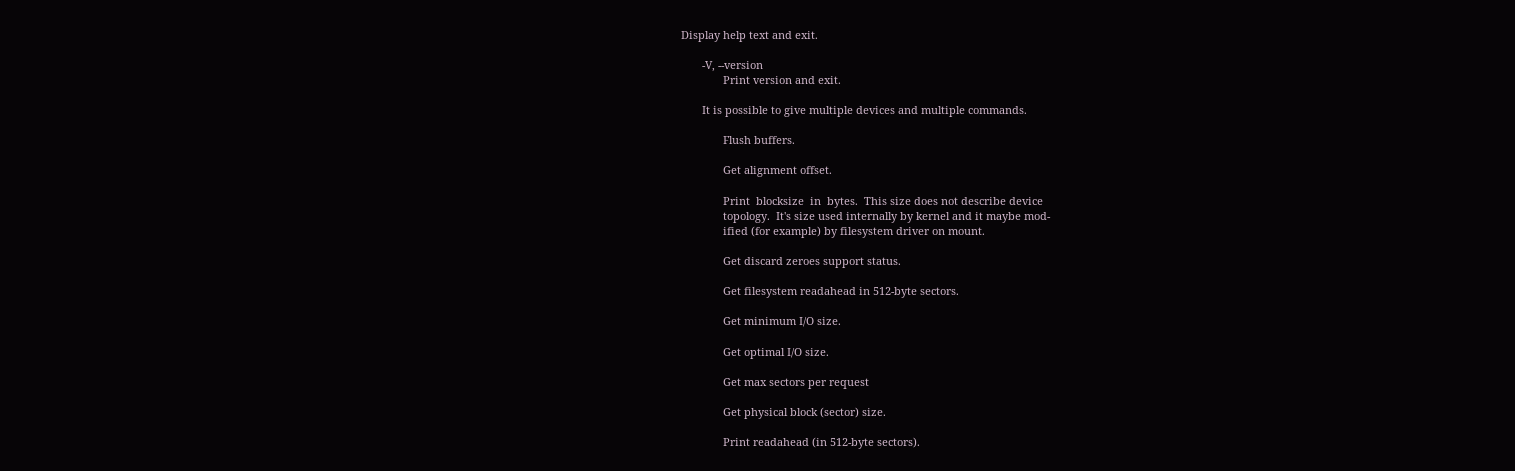Display help text and exit.

       -V, --version
              Print version and exit.

       It is possible to give multiple devices and multiple commands.

              Flush buffers.

              Get alignment offset.

              Print  blocksize  in  bytes.  This size does not describe device
              topology.  It's size used internally by kernel and it maybe mod-
              ified (for example) by filesystem driver on mount.

              Get discard zeroes support status.

              Get filesystem readahead in 512-byte sectors.

              Get minimum I/O size.

              Get optimal I/O size.

              Get max sectors per request

              Get physical block (sector) size.

              Print readahead (in 512-byte sectors).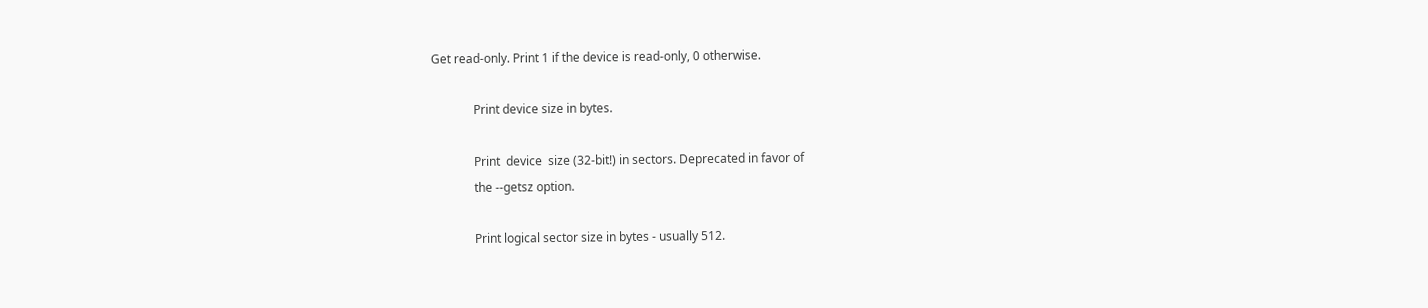Get read-only. Print 1 if the device is read-only, 0 otherwise.

              Print device size in bytes.

              Print  device  size (32-bit!) in sectors. Deprecated in favor of
              the --getsz option.

              Print logical sector size in bytes - usually 512.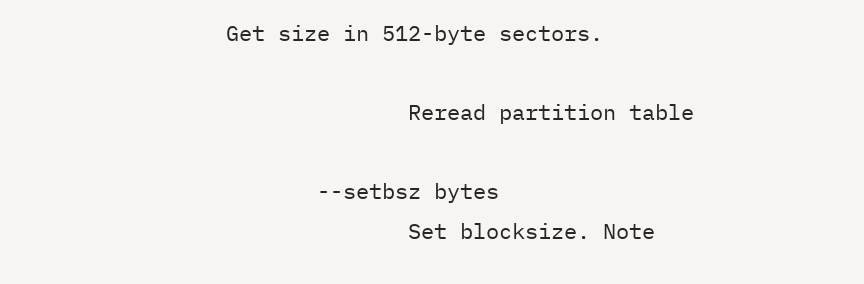Get size in 512-byte sectors.

              Reread partition table

       --setbsz bytes
              Set blocksize. Note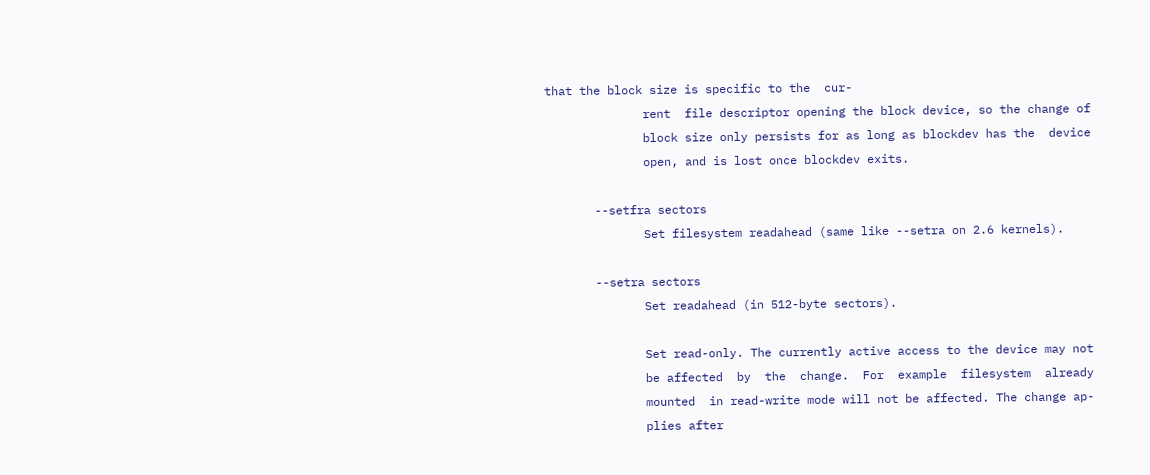that the block size is specific to the  cur-
              rent  file descriptor opening the block device, so the change of
              block size only persists for as long as blockdev has the  device
              open, and is lost once blockdev exits.

       --setfra sectors
              Set filesystem readahead (same like --setra on 2.6 kernels).

       --setra sectors
              Set readahead (in 512-byte sectors).

              Set read-only. The currently active access to the device may not
              be affected  by  the  change.  For  example  filesystem  already
              mounted  in read-write mode will not be affected. The change ap-
              plies after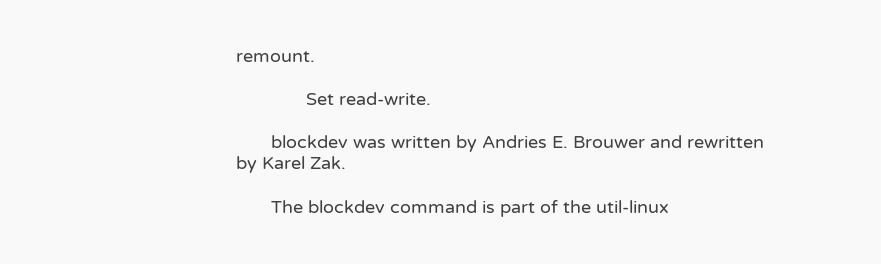remount.

              Set read-write.

       blockdev was written by Andries E. Brouwer and rewritten by Karel Zak.

       The blockdev command is part of the util-linux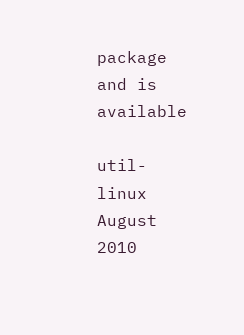package and is available

util-linux                        August 2010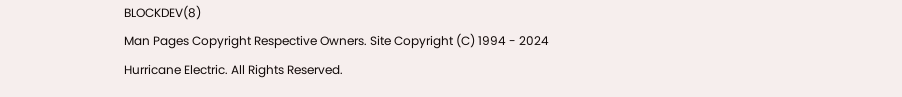BLOCKDEV(8)
Man Pages Copyright Respective Owners. Site Copyright (C) 1994 - 2024 Hurricane Electric. All Rights Reserved.